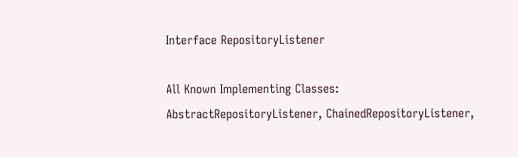Interface RepositoryListener

All Known Implementing Classes:
AbstractRepositoryListener, ChainedRepositoryListener,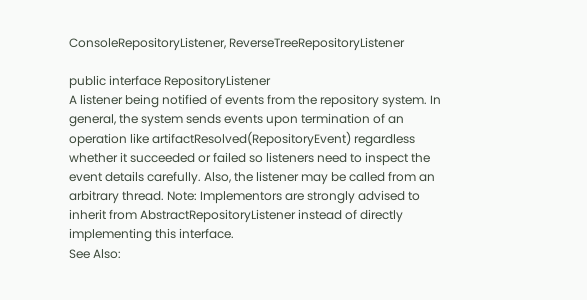ConsoleRepositoryListener, ReverseTreeRepositoryListener

public interface RepositoryListener
A listener being notified of events from the repository system. In general, the system sends events upon termination of an operation like artifactResolved(RepositoryEvent) regardless whether it succeeded or failed so listeners need to inspect the event details carefully. Also, the listener may be called from an arbitrary thread. Note: Implementors are strongly advised to inherit from AbstractRepositoryListener instead of directly implementing this interface.
See Also: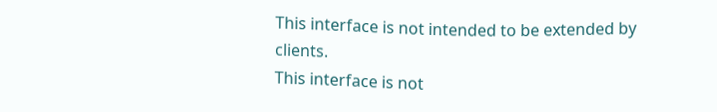This interface is not intended to be extended by clients.
This interface is not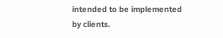intended to be implemented by clients.